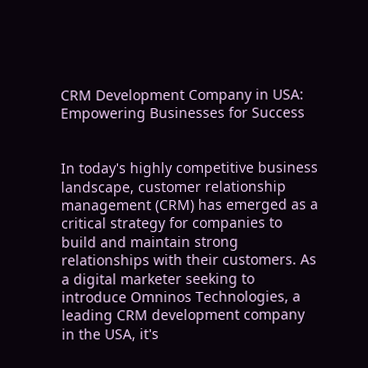CRM Development Company in USA: Empowering Businesses for Success


In today's highly competitive business landscape, customer relationship management (CRM) has emerged as a critical strategy for companies to build and maintain strong relationships with their customers. As a digital marketer seeking to introduce Omninos Technologies, a leading CRM development company in the USA, it's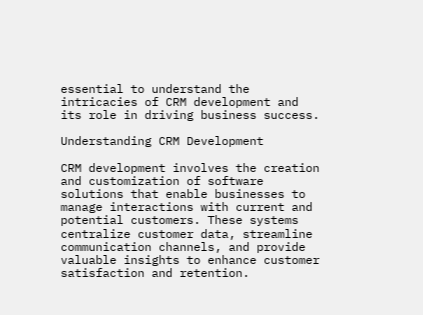essential to understand the intricacies of CRM development and its role in driving business success.

Understanding CRM Development

CRM development involves the creation and customization of software solutions that enable businesses to manage interactions with current and potential customers. These systems centralize customer data, streamline communication channels, and provide valuable insights to enhance customer satisfaction and retention.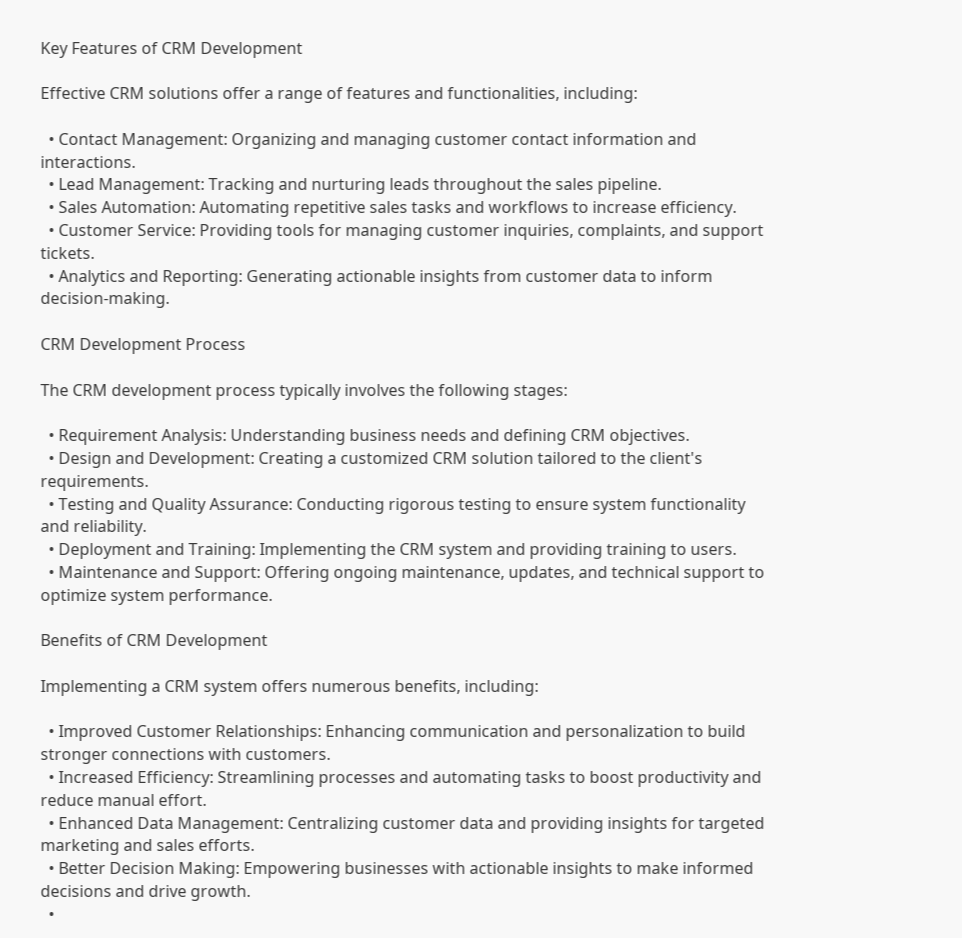Key Features of CRM Development

Effective CRM solutions offer a range of features and functionalities, including:

  • Contact Management: Organizing and managing customer contact information and interactions.
  • Lead Management: Tracking and nurturing leads throughout the sales pipeline.
  • Sales Automation: Automating repetitive sales tasks and workflows to increase efficiency.
  • Customer Service: Providing tools for managing customer inquiries, complaints, and support tickets.
  • Analytics and Reporting: Generating actionable insights from customer data to inform decision-making.

CRM Development Process

The CRM development process typically involves the following stages:

  • Requirement Analysis: Understanding business needs and defining CRM objectives.
  • Design and Development: Creating a customized CRM solution tailored to the client's requirements.
  • Testing and Quality Assurance: Conducting rigorous testing to ensure system functionality and reliability.
  • Deployment and Training: Implementing the CRM system and providing training to users.
  • Maintenance and Support: Offering ongoing maintenance, updates, and technical support to optimize system performance.

Benefits of CRM Development

Implementing a CRM system offers numerous benefits, including:

  • Improved Customer Relationships: Enhancing communication and personalization to build stronger connections with customers.
  • Increased Efficiency: Streamlining processes and automating tasks to boost productivity and reduce manual effort.
  • Enhanced Data Management: Centralizing customer data and providing insights for targeted marketing and sales efforts.
  • Better Decision Making: Empowering businesses with actionable insights to make informed decisions and drive growth.
  •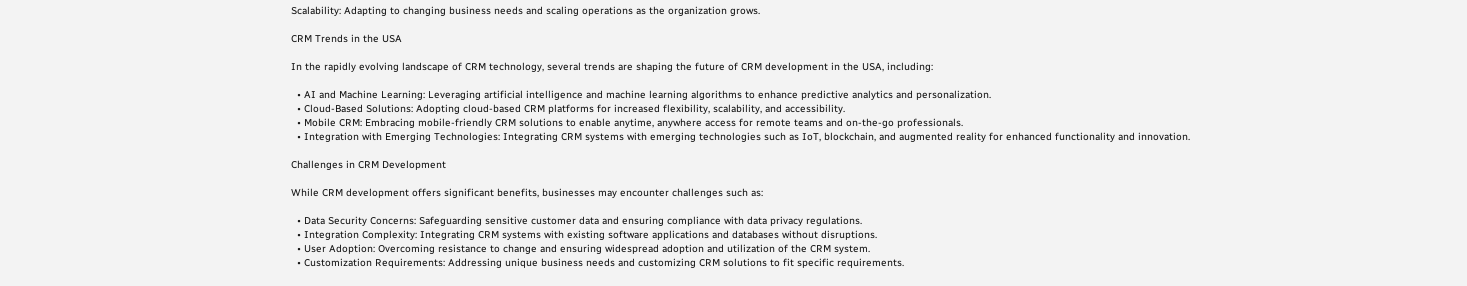Scalability: Adapting to changing business needs and scaling operations as the organization grows.

CRM Trends in the USA

In the rapidly evolving landscape of CRM technology, several trends are shaping the future of CRM development in the USA, including:

  • AI and Machine Learning: Leveraging artificial intelligence and machine learning algorithms to enhance predictive analytics and personalization.
  • Cloud-Based Solutions: Adopting cloud-based CRM platforms for increased flexibility, scalability, and accessibility.
  • Mobile CRM: Embracing mobile-friendly CRM solutions to enable anytime, anywhere access for remote teams and on-the-go professionals.
  • Integration with Emerging Technologies: Integrating CRM systems with emerging technologies such as IoT, blockchain, and augmented reality for enhanced functionality and innovation.

Challenges in CRM Development

While CRM development offers significant benefits, businesses may encounter challenges such as:

  • Data Security Concerns: Safeguarding sensitive customer data and ensuring compliance with data privacy regulations.
  • Integration Complexity: Integrating CRM systems with existing software applications and databases without disruptions.
  • User Adoption: Overcoming resistance to change and ensuring widespread adoption and utilization of the CRM system.
  • Customization Requirements: Addressing unique business needs and customizing CRM solutions to fit specific requirements.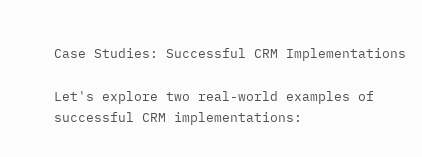Case Studies: Successful CRM Implementations

Let's explore two real-world examples of successful CRM implementations: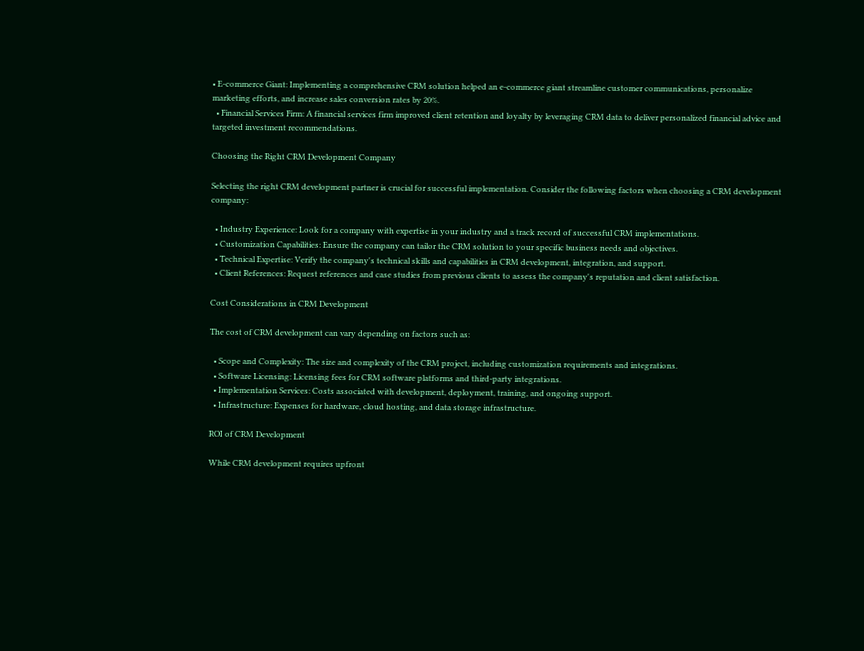• E-commerce Giant: Implementing a comprehensive CRM solution helped an e-commerce giant streamline customer communications, personalize marketing efforts, and increase sales conversion rates by 20%.
  • Financial Services Firm: A financial services firm improved client retention and loyalty by leveraging CRM data to deliver personalized financial advice and targeted investment recommendations.

Choosing the Right CRM Development Company

Selecting the right CRM development partner is crucial for successful implementation. Consider the following factors when choosing a CRM development company:

  • Industry Experience: Look for a company with expertise in your industry and a track record of successful CRM implementations.
  • Customization Capabilities: Ensure the company can tailor the CRM solution to your specific business needs and objectives.
  • Technical Expertise: Verify the company's technical skills and capabilities in CRM development, integration, and support.
  • Client References: Request references and case studies from previous clients to assess the company's reputation and client satisfaction.

Cost Considerations in CRM Development

The cost of CRM development can vary depending on factors such as:

  • Scope and Complexity: The size and complexity of the CRM project, including customization requirements and integrations.
  • Software Licensing: Licensing fees for CRM software platforms and third-party integrations.
  • Implementation Services: Costs associated with development, deployment, training, and ongoing support.
  • Infrastructure: Expenses for hardware, cloud hosting, and data storage infrastructure.

ROI of CRM Development

While CRM development requires upfront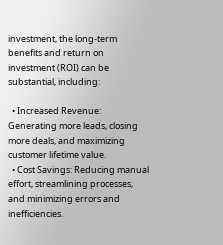investment, the long-term benefits and return on investment (ROI) can be substantial, including:

  • Increased Revenue: Generating more leads, closing more deals, and maximizing customer lifetime value.
  • Cost Savings: Reducing manual effort, streamlining processes, and minimizing errors and inefficiencies.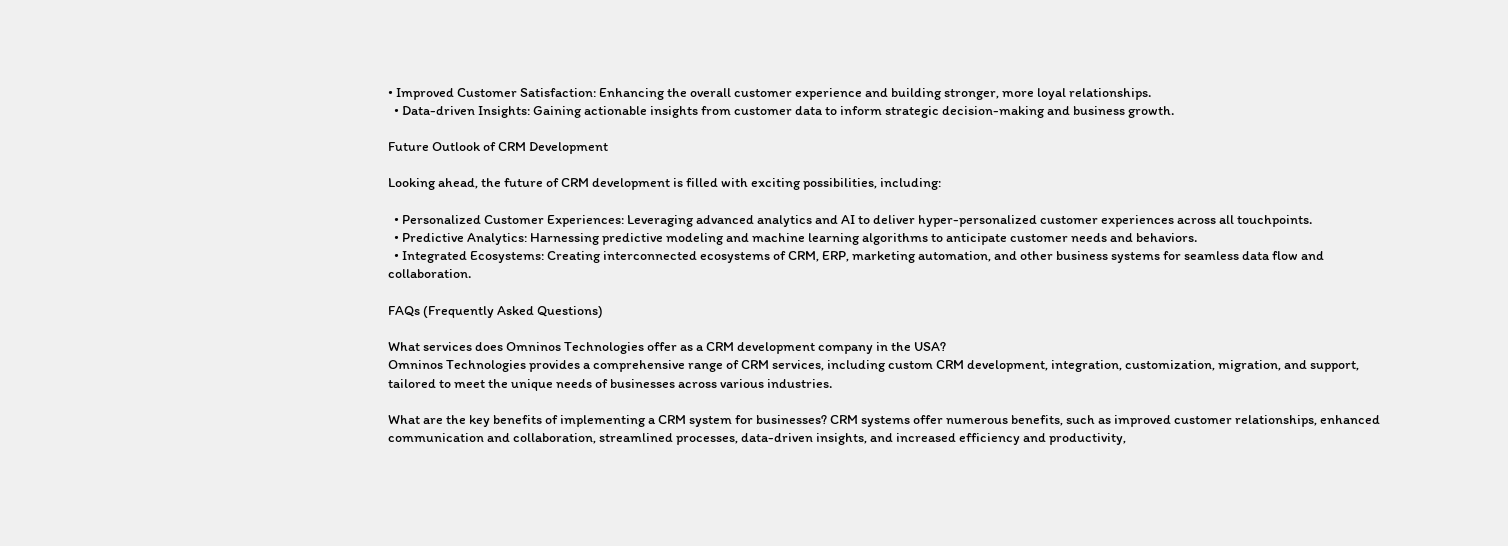• Improved Customer Satisfaction: Enhancing the overall customer experience and building stronger, more loyal relationships.
  • Data-driven Insights: Gaining actionable insights from customer data to inform strategic decision-making and business growth.

Future Outlook of CRM Development

Looking ahead, the future of CRM development is filled with exciting possibilities, including:

  • Personalized Customer Experiences: Leveraging advanced analytics and AI to deliver hyper-personalized customer experiences across all touchpoints.
  • Predictive Analytics: Harnessing predictive modeling and machine learning algorithms to anticipate customer needs and behaviors.
  • Integrated Ecosystems: Creating interconnected ecosystems of CRM, ERP, marketing automation, and other business systems for seamless data flow and collaboration.

FAQs (Frequently Asked Questions)

What services does Omninos Technologies offer as a CRM development company in the USA?
Omninos Technologies provides a comprehensive range of CRM services, including custom CRM development, integration, customization, migration, and support, tailored to meet the unique needs of businesses across various industries.

What are the key benefits of implementing a CRM system for businesses? CRM systems offer numerous benefits, such as improved customer relationships, enhanced communication and collaboration, streamlined processes, data-driven insights, and increased efficiency and productivity,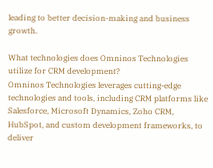leading to better decision-making and business growth.

What technologies does Omninos Technologies utilize for CRM development?
Omninos Technologies leverages cutting-edge technologies and tools, including CRM platforms like Salesforce, Microsoft Dynamics, Zoho CRM, HubSpot, and custom development frameworks, to deliver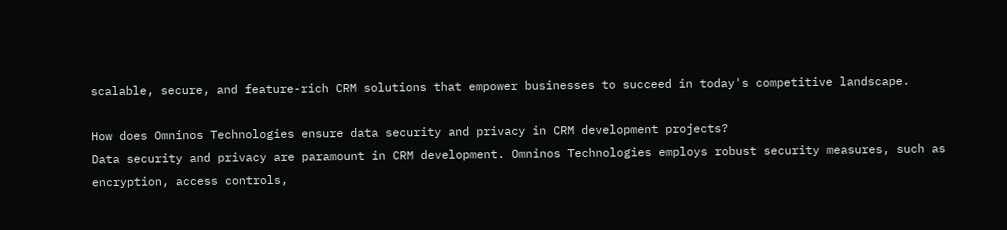scalable, secure, and feature-rich CRM solutions that empower businesses to succeed in today's competitive landscape.

How does Omninos Technologies ensure data security and privacy in CRM development projects?
Data security and privacy are paramount in CRM development. Omninos Technologies employs robust security measures, such as encryption, access controls,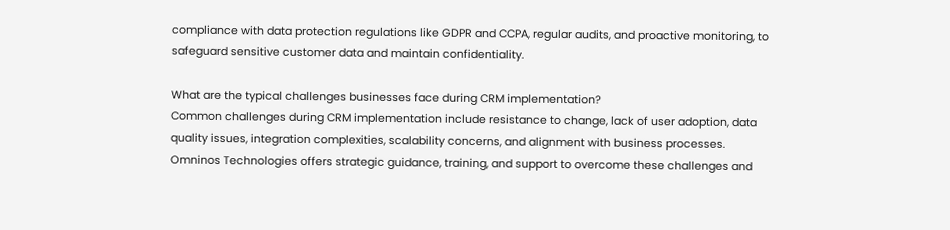compliance with data protection regulations like GDPR and CCPA, regular audits, and proactive monitoring, to safeguard sensitive customer data and maintain confidentiality.

What are the typical challenges businesses face during CRM implementation?
Common challenges during CRM implementation include resistance to change, lack of user adoption, data quality issues, integration complexities, scalability concerns, and alignment with business processes. Omninos Technologies offers strategic guidance, training, and support to overcome these challenges and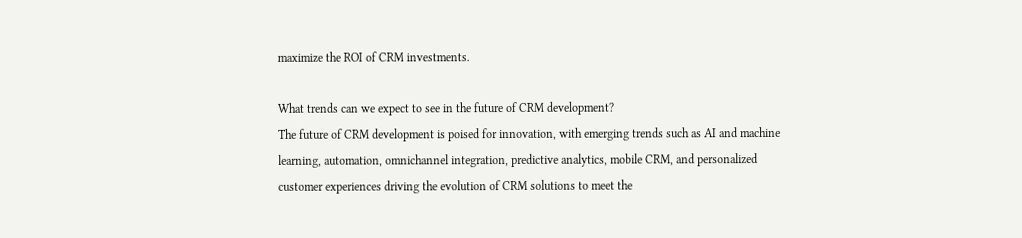maximize the ROI of CRM investments.

What trends can we expect to see in the future of CRM development?
The future of CRM development is poised for innovation, with emerging trends such as AI and machine learning, automation, omnichannel integration, predictive analytics, mobile CRM, and personalized customer experiences driving the evolution of CRM solutions to meet the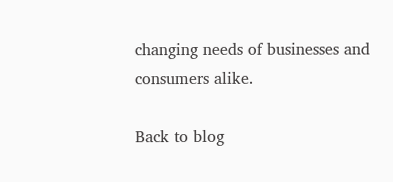changing needs of businesses and consumers alike.

Back to blog